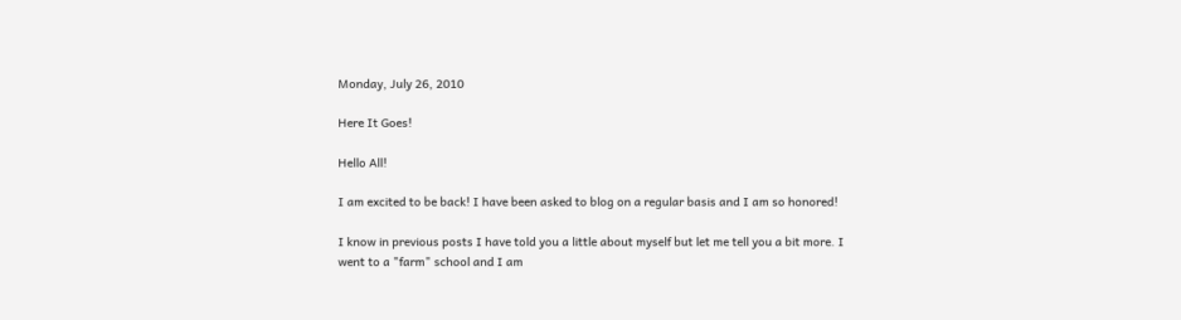Monday, July 26, 2010

Here It Goes!

Hello All!

I am excited to be back! I have been asked to blog on a regular basis and I am so honored!

I know in previous posts I have told you a little about myself but let me tell you a bit more. I went to a "farm" school and I am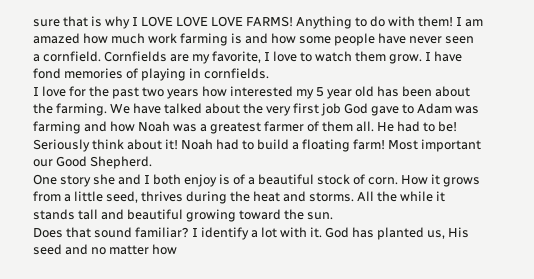sure that is why I LOVE LOVE LOVE FARMS! Anything to do with them! I am amazed how much work farming is and how some people have never seen a cornfield. Cornfields are my favorite, I love to watch them grow. I have fond memories of playing in cornfields.
I love for the past two years how interested my 5 year old has been about the farming. We have talked about the very first job God gave to Adam was farming and how Noah was a greatest farmer of them all. He had to be! Seriously think about it! Noah had to build a floating farm! Most important our Good Shepherd.
One story she and I both enjoy is of a beautiful stock of corn. How it grows from a little seed, thrives during the heat and storms. All the while it stands tall and beautiful growing toward the sun.
Does that sound familiar? I identify a lot with it. God has planted us, His seed and no matter how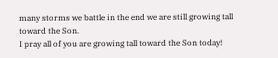many storms we battle in the end we are still growing tall toward the Son.
I pray all of you are growing tall toward the Son today!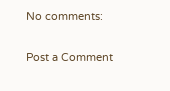No comments:

Post a Comment